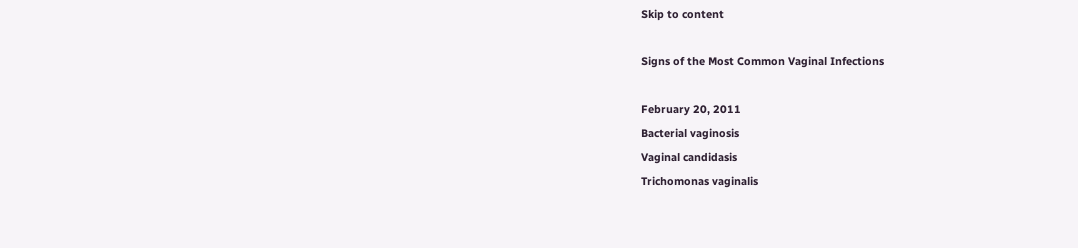Skip to content

Signs of the Most Common Vaginal Infections

February 20, 2011
Bacterial vaginosis
Vaginal candidasis
Trichomonas vaginalis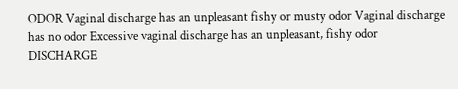ODOR Vaginal discharge has an unpleasant fishy or musty odor Vaginal discharge has no odor Excessive vaginal discharge has an unpleasant, fishy odor
DISCHARGE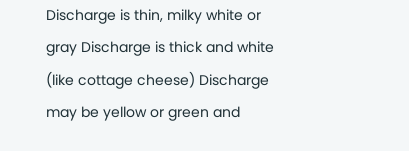Discharge is thin, milky white or gray Discharge is thick and white (like cottage cheese) Discharge may be yellow or green and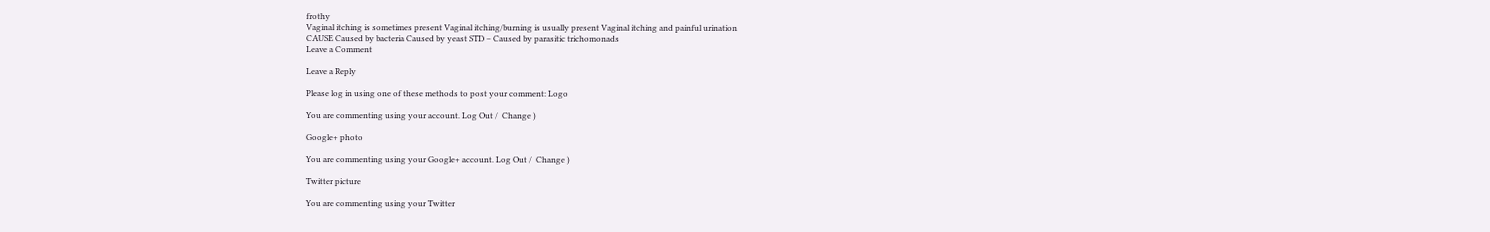frothy
Vaginal itching is sometimes present Vaginal itching/burning is usually present Vaginal itching and painful urination
CAUSE Caused by bacteria Caused by yeast STD – Caused by parasitic trichomonads
Leave a Comment

Leave a Reply

Please log in using one of these methods to post your comment: Logo

You are commenting using your account. Log Out /  Change )

Google+ photo

You are commenting using your Google+ account. Log Out /  Change )

Twitter picture

You are commenting using your Twitter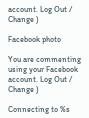account. Log Out /  Change )

Facebook photo

You are commenting using your Facebook account. Log Out /  Change )

Connecting to %s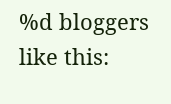%d bloggers like this: